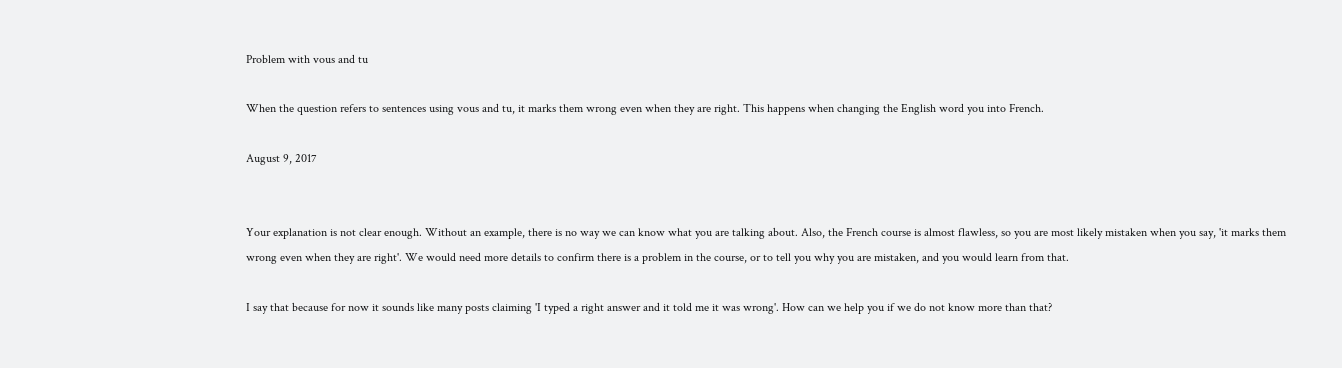Problem with vous and tu

When the question refers to sentences using vous and tu, it marks them wrong even when they are right. This happens when changing the English word you into French.

August 9, 2017


Your explanation is not clear enough. Without an example, there is no way we can know what you are talking about. Also, the French course is almost flawless, so you are most likely mistaken when you say, 'it marks them wrong even when they are right'. We would need more details to confirm there is a problem in the course, or to tell you why you are mistaken, and you would learn from that.

I say that because for now it sounds like many posts claiming 'I typed a right answer and it told me it was wrong'. How can we help you if we do not know more than that?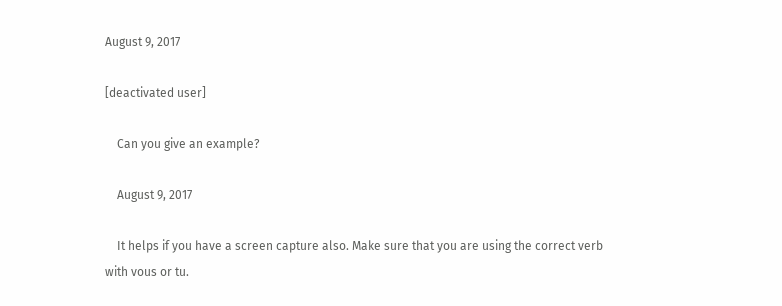August 9, 2017

[deactivated user]

    Can you give an example?

    August 9, 2017

    It helps if you have a screen capture also. Make sure that you are using the correct verb with vous or tu.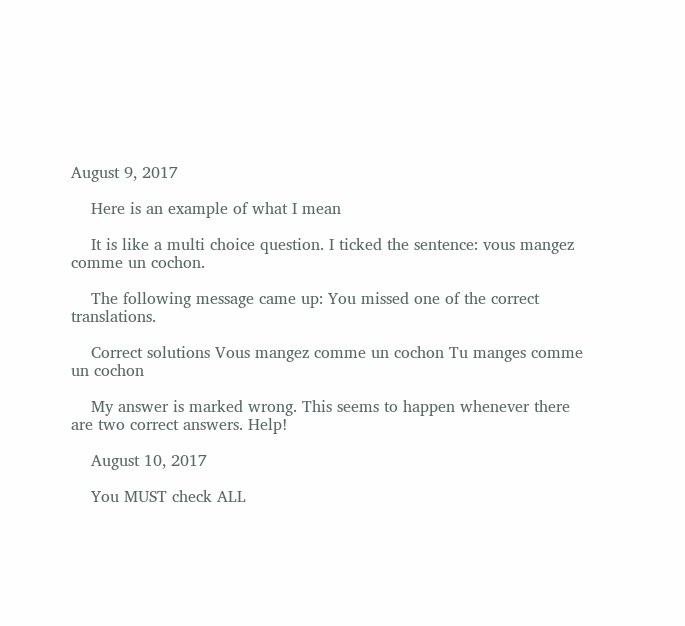August 9, 2017

    Here is an example of what I mean

    It is like a multi choice question. I ticked the sentence: vous mangez comme un cochon.

    The following message came up: You missed one of the correct translations.

    Correct solutions Vous mangez comme un cochon Tu manges comme un cochon

    My answer is marked wrong. This seems to happen whenever there are two correct answers. Help!

    August 10, 2017

    You MUST check ALL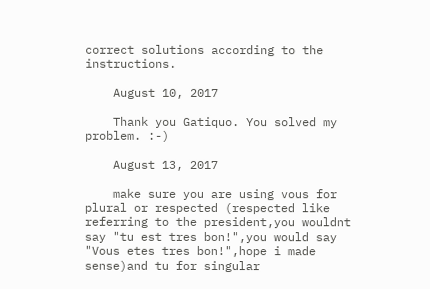correct solutions according to the instructions.

    August 10, 2017

    Thank you Gatiquo. You solved my problem. :-)

    August 13, 2017

    make sure you are using vous for plural or respected (respected like referring to the president,you wouldnt say "tu est tres bon!",you would say "Vous etes tres bon!",hope i made sense)and tu for singular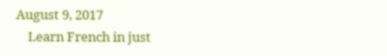August 9, 2017
    Learn French in just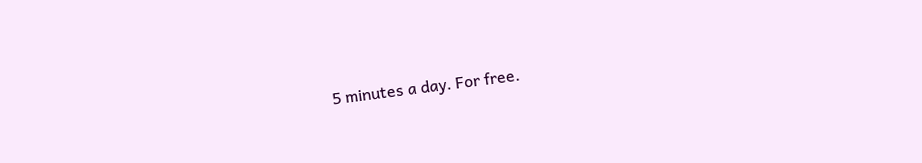5 minutes a day. For free.